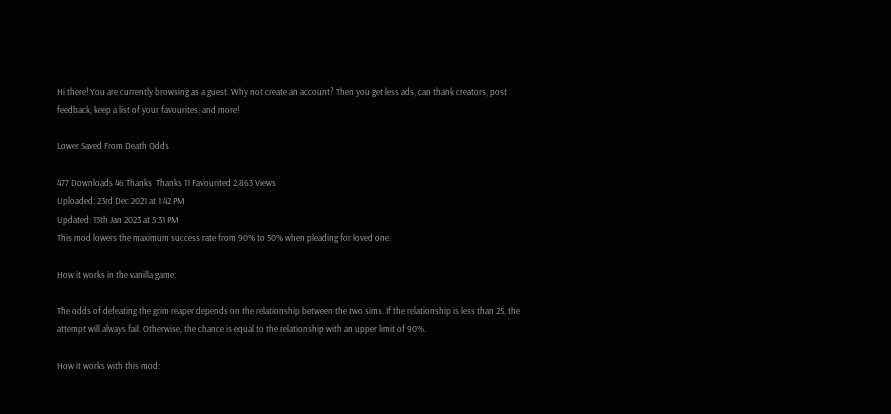Hi there! You are currently browsing as a guest. Why not create an account? Then you get less ads, can thank creators, post feedback, keep a list of your favourites, and more!

Lower Saved From Death Odds

477 Downloads 46 Thanks  Thanks 11 Favourited 2,863 Views
Uploaded: 23rd Dec 2021 at 1:42 PM
Updated: 13th Jan 2023 at 5:31 PM
This mod lowers the maximum success rate from 90% to 50% when pleading for loved one.

How it works in the vanilla game:

The odds of defeating the grim reaper depends on the relationship between the two sims. If the relationship is less than 25, the attempt will always fail. Otherwise, the chance is equal to the relationship with an upper limit of 90%.

How it works with this mod: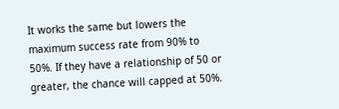It works the same but lowers the maximum success rate from 90% to 50%. If they have a relationship of 50 or greater, the chance will capped at 50%.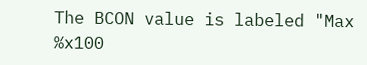The BCON value is labeled "Max %x100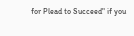for Plead to Succeed" if you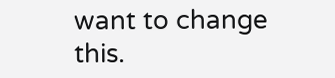want to change this.